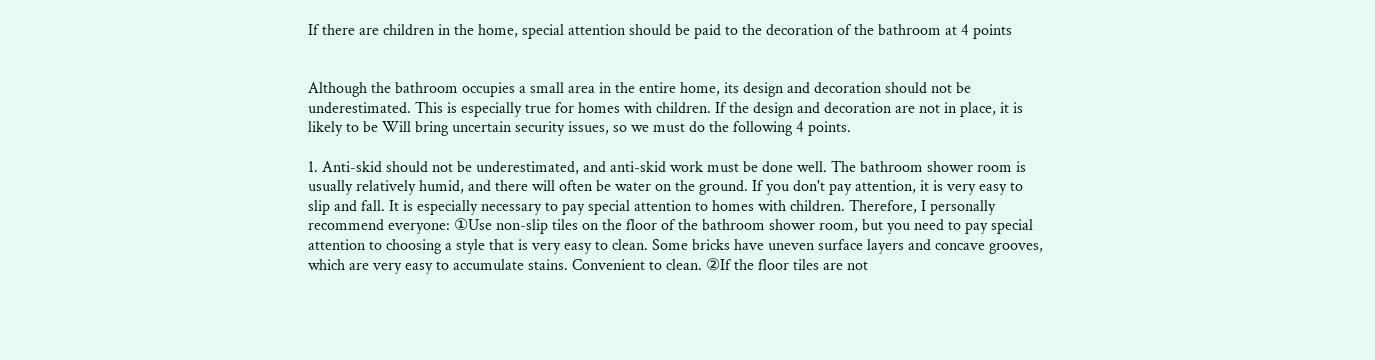If there are children in the home, special attention should be paid to the decoration of the bathroom at 4 points


Although the bathroom occupies a small area in the entire home, its design and decoration should not be underestimated. This is especially true for homes with children. If the design and decoration are not in place, it is likely to be Will bring uncertain security issues, so we must do the following 4 points.

1. Anti-skid should not be underestimated, and anti-skid work must be done well. The bathroom shower room is usually relatively humid, and there will often be water on the ground. If you don't pay attention, it is very easy to slip and fall. It is especially necessary to pay special attention to homes with children. Therefore, I personally recommend everyone: ①Use non-slip tiles on the floor of the bathroom shower room, but you need to pay special attention to choosing a style that is very easy to clean. Some bricks have uneven surface layers and concave grooves, which are very easy to accumulate stains. Convenient to clean. ②If the floor tiles are not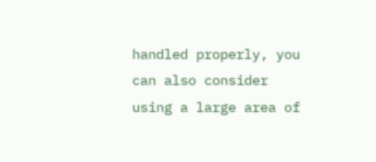handled properly, you can also consider using a large area of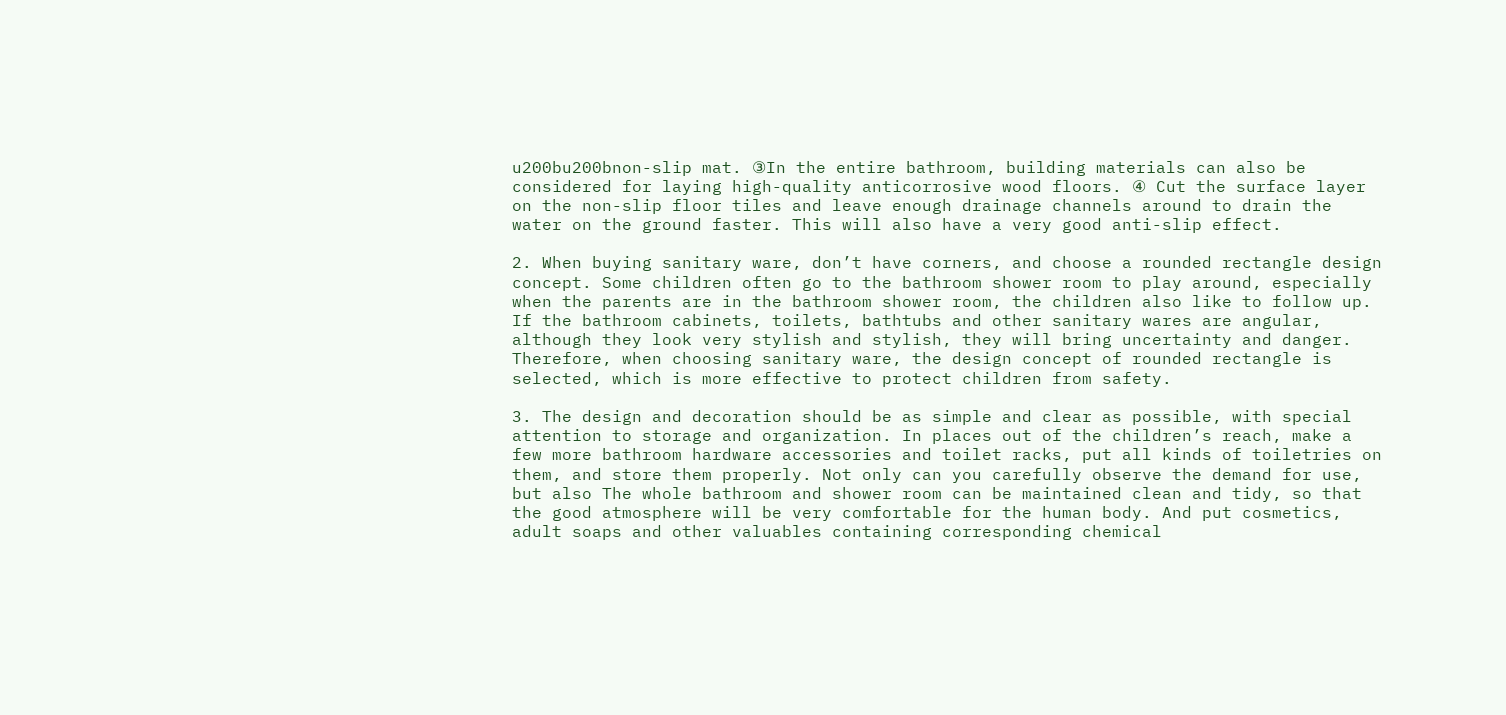u200bu200bnon-slip mat. ③In the entire bathroom, building materials can also be considered for laying high-quality anticorrosive wood floors. ④ Cut the surface layer on the non-slip floor tiles and leave enough drainage channels around to drain the water on the ground faster. This will also have a very good anti-slip effect.

2. When buying sanitary ware, don’t have corners, and choose a rounded rectangle design concept. Some children often go to the bathroom shower room to play around, especially when the parents are in the bathroom shower room, the children also like to follow up. If the bathroom cabinets, toilets, bathtubs and other sanitary wares are angular, although they look very stylish and stylish, they will bring uncertainty and danger. Therefore, when choosing sanitary ware, the design concept of rounded rectangle is selected, which is more effective to protect children from safety.

3. The design and decoration should be as simple and clear as possible, with special attention to storage and organization. In places out of the children’s reach, make a few more bathroom hardware accessories and toilet racks, put all kinds of toiletries on them, and store them properly. Not only can you carefully observe the demand for use, but also The whole bathroom and shower room can be maintained clean and tidy, so that the good atmosphere will be very comfortable for the human body. And put cosmetics, adult soaps and other valuables containing corresponding chemical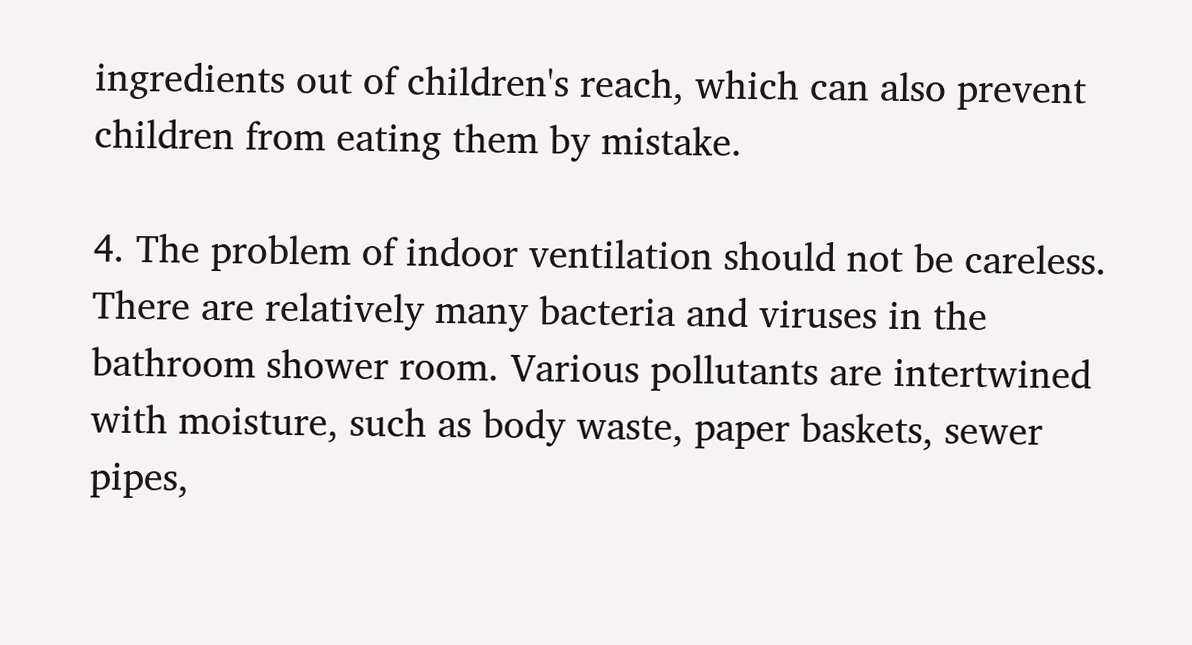ingredients out of children's reach, which can also prevent children from eating them by mistake.

4. The problem of indoor ventilation should not be careless. There are relatively many bacteria and viruses in the bathroom shower room. Various pollutants are intertwined with moisture, such as body waste, paper baskets, sewer pipes,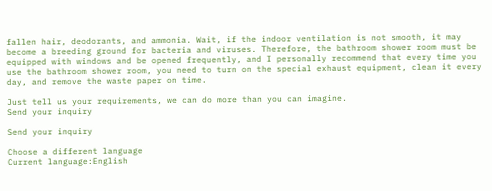fallen hair, deodorants, and ammonia. Wait, if the indoor ventilation is not smooth, it may become a breeding ground for bacteria and viruses. Therefore, the bathroom shower room must be equipped with windows and be opened frequently, and I personally recommend that every time you use the bathroom shower room, you need to turn on the special exhaust equipment, clean it every day, and remove the waste paper on time.

Just tell us your requirements, we can do more than you can imagine.
Send your inquiry

Send your inquiry

Choose a different language
Current language:English